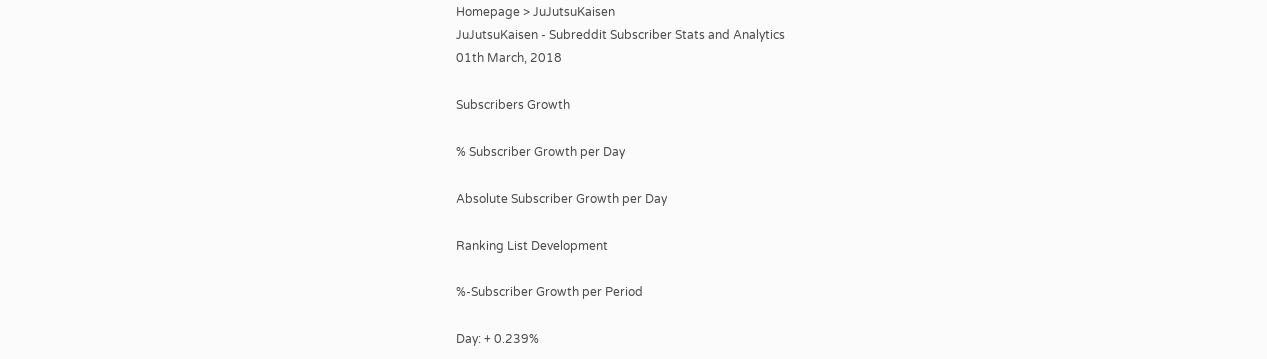Homepage > JuJutsuKaisen
JuJutsuKaisen - Subreddit Subscriber Stats and Analytics
01th March, 2018

Subscribers Growth

% Subscriber Growth per Day

Absolute Subscriber Growth per Day

Ranking List Development

%-Subscriber Growth per Period

Day: + 0.239%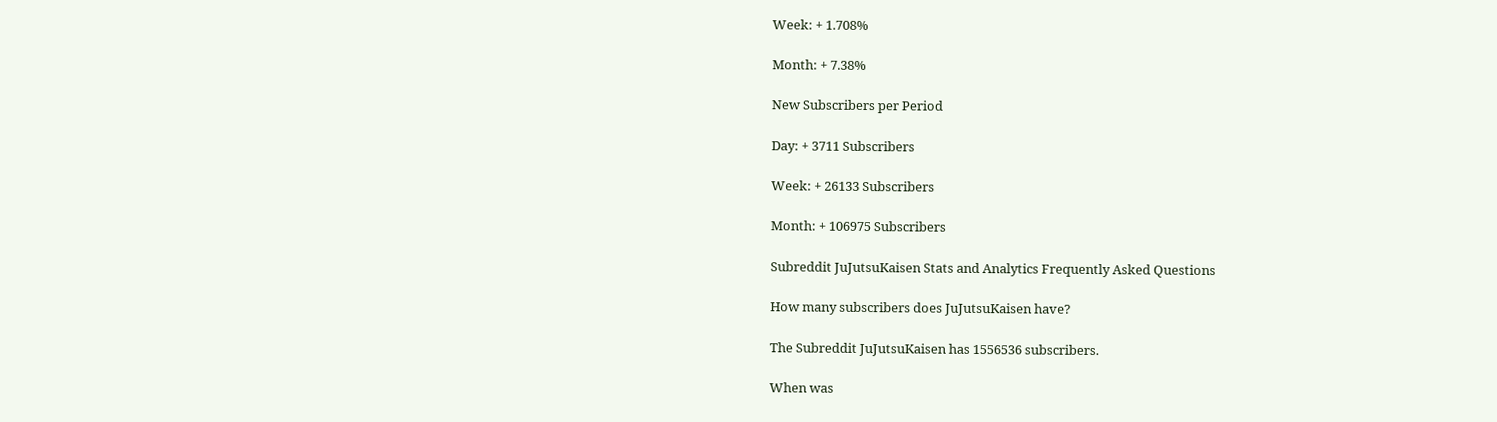Week: + 1.708%

Month: + 7.38%

New Subscribers per Period

Day: + 3711 Subscribers

Week: + 26133 Subscribers

Month: + 106975 Subscribers

Subreddit JuJutsuKaisen Stats and Analytics Frequently Asked Questions

How many subscribers does JuJutsuKaisen have?

The Subreddit JuJutsuKaisen has 1556536 subscribers.

When was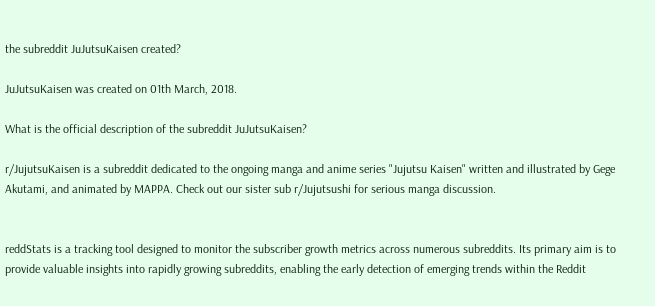the subreddit JuJutsuKaisen created?

JuJutsuKaisen was created on 01th March, 2018.

What is the official description of the subreddit JuJutsuKaisen?

r/JujutsuKaisen is a subreddit dedicated to the ongoing manga and anime series "Jujutsu Kaisen" written and illustrated by Gege Akutami, and animated by MAPPA. Check out our sister sub r/Jujutsushi for serious manga discussion.


reddStats is a tracking tool designed to monitor the subscriber growth metrics across numerous subreddits. Its primary aim is to provide valuable insights into rapidly growing subreddits, enabling the early detection of emerging trends within the Reddit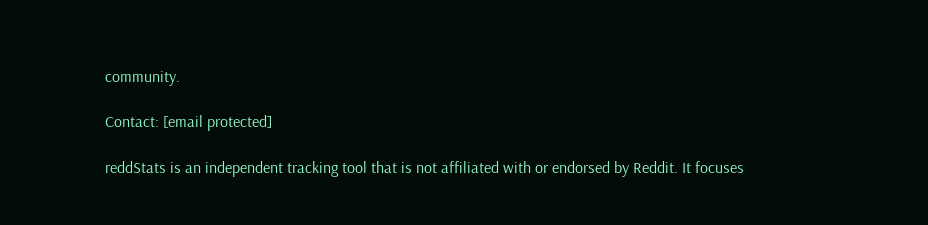community.

Contact: [email protected]

reddStats is an independent tracking tool that is not affiliated with or endorsed by Reddit. It focuses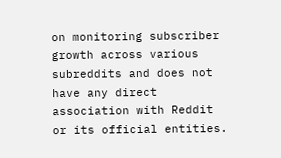on monitoring subscriber growth across various subreddits and does not have any direct association with Reddit or its official entities.